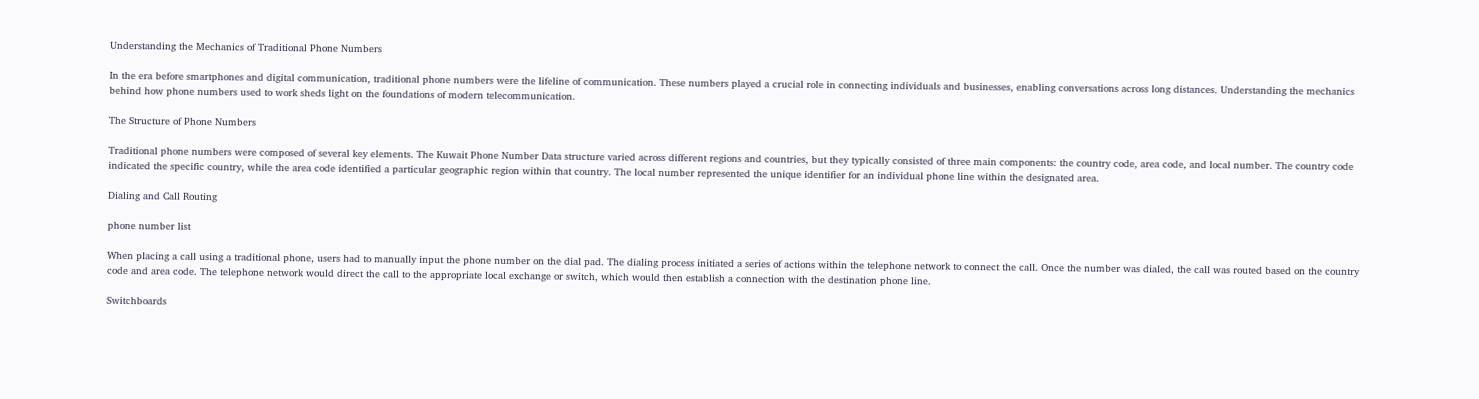Understanding the Mechanics of Traditional Phone Numbers

In the era before smartphones and digital communication, traditional phone numbers were the lifeline of communication. These numbers played a crucial role in connecting individuals and businesses, enabling conversations across long distances. Understanding the mechanics behind how phone numbers used to work sheds light on the foundations of modern telecommunication.

The Structure of Phone Numbers

Traditional phone numbers were composed of several key elements. The Kuwait Phone Number Data structure varied across different regions and countries, but they typically consisted of three main components: the country code, area code, and local number. The country code indicated the specific country, while the area code identified a particular geographic region within that country. The local number represented the unique identifier for an individual phone line within the designated area.

Dialing and Call Routing

phone number list

When placing a call using a traditional phone, users had to manually input the phone number on the dial pad. The dialing process initiated a series of actions within the telephone network to connect the call. Once the number was dialed, the call was routed based on the country code and area code. The telephone network would direct the call to the appropriate local exchange or switch, which would then establish a connection with the destination phone line.

Switchboards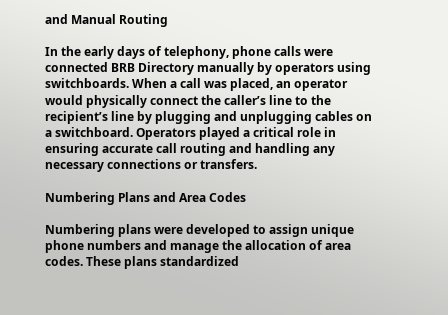and Manual Routing

In the early days of telephony, phone calls were connected BRB Directory manually by operators using switchboards. When a call was placed, an operator would physically connect the caller’s line to the recipient’s line by plugging and unplugging cables on a switchboard. Operators played a critical role in ensuring accurate call routing and handling any necessary connections or transfers.

Numbering Plans and Area Codes

Numbering plans were developed to assign unique phone numbers and manage the allocation of area codes. These plans standardized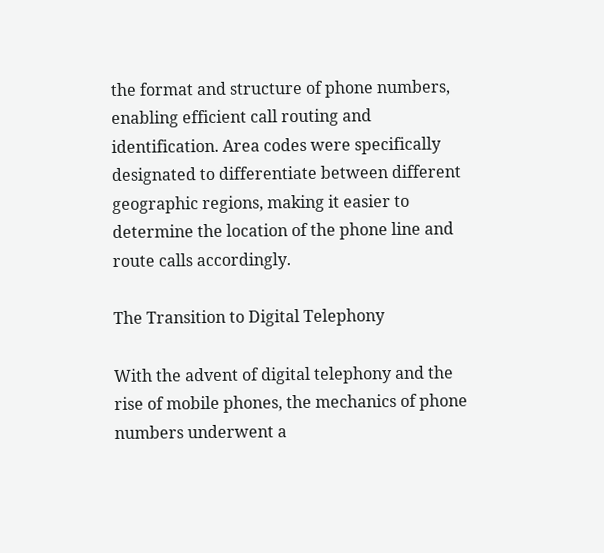the format and structure of phone numbers, enabling efficient call routing and identification. Area codes were specifically designated to differentiate between different geographic regions, making it easier to determine the location of the phone line and route calls accordingly.

The Transition to Digital Telephony

With the advent of digital telephony and the rise of mobile phones, the mechanics of phone numbers underwent a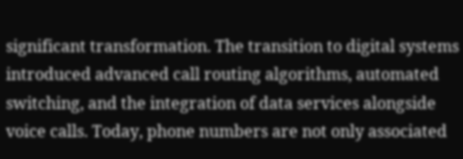significant transformation. The transition to digital systems introduced advanced call routing algorithms, automated switching, and the integration of data services alongside voice calls. Today, phone numbers are not only associated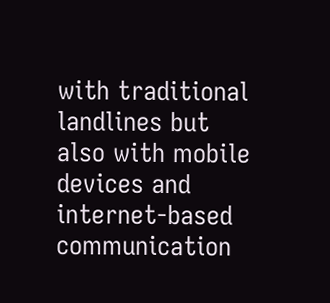with traditional landlines but also with mobile devices and internet-based communication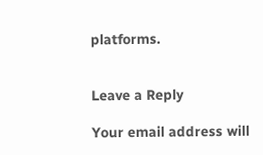platforms.


Leave a Reply

Your email address will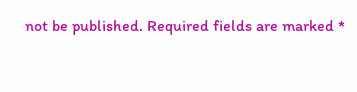not be published. Required fields are marked *